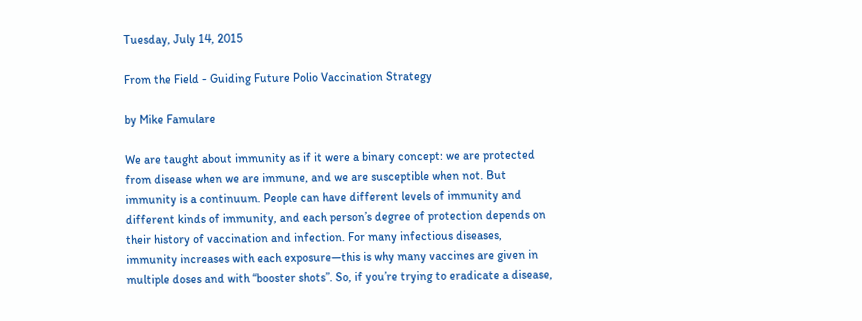Tuesday, July 14, 2015

From the Field - Guiding Future Polio Vaccination Strategy

by Mike Famulare

We are taught about immunity as if it were a binary concept: we are protected from disease when we are immune, and we are susceptible when not. But immunity is a continuum. People can have different levels of immunity and different kinds of immunity, and each person’s degree of protection depends on their history of vaccination and infection. For many infectious diseases, immunity increases with each exposure—this is why many vaccines are given in multiple doses and with “booster shots”. So, if you’re trying to eradicate a disease,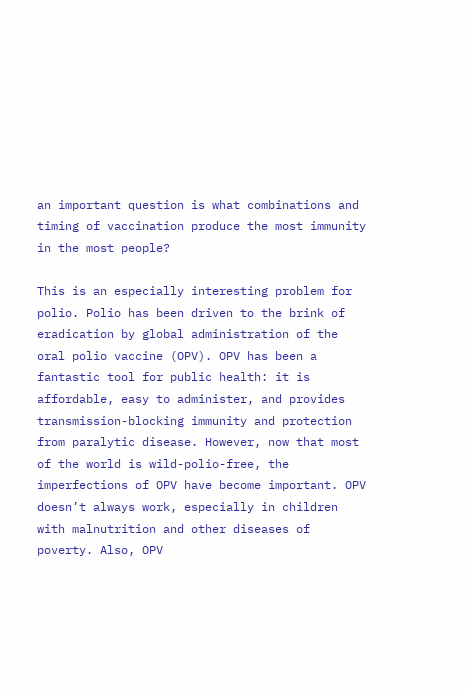an important question is what combinations and timing of vaccination produce the most immunity in the most people?

This is an especially interesting problem for polio. Polio has been driven to the brink of eradication by global administration of the oral polio vaccine (OPV). OPV has been a fantastic tool for public health: it is affordable, easy to administer, and provides transmission-blocking immunity and protection from paralytic disease. However, now that most of the world is wild-polio-free, the imperfections of OPV have become important. OPV doesn’t always work, especially in children with malnutrition and other diseases of poverty. Also, OPV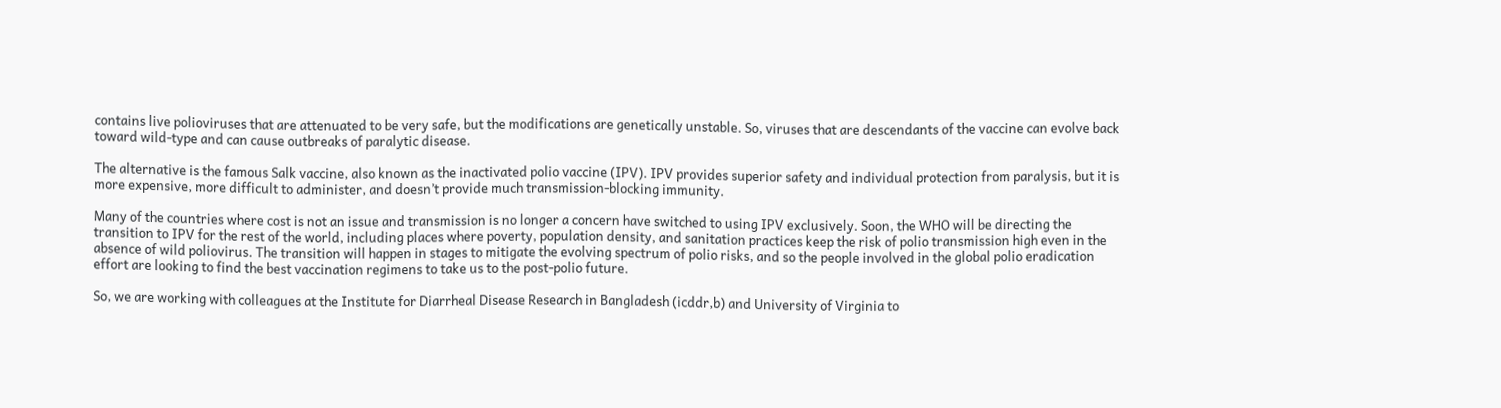contains live polioviruses that are attenuated to be very safe, but the modifications are genetically unstable. So, viruses that are descendants of the vaccine can evolve back toward wild-type and can cause outbreaks of paralytic disease.

The alternative is the famous Salk vaccine, also known as the inactivated polio vaccine (IPV). IPV provides superior safety and individual protection from paralysis, but it is more expensive, more difficult to administer, and doesn’t provide much transmission-blocking immunity.

Many of the countries where cost is not an issue and transmission is no longer a concern have switched to using IPV exclusively. Soon, the WHO will be directing the transition to IPV for the rest of the world, including places where poverty, population density, and sanitation practices keep the risk of polio transmission high even in the absence of wild poliovirus. The transition will happen in stages to mitigate the evolving spectrum of polio risks, and so the people involved in the global polio eradication effort are looking to find the best vaccination regimens to take us to the post-polio future.

So, we are working with colleagues at the Institute for Diarrheal Disease Research in Bangladesh (icddr,b) and University of Virginia to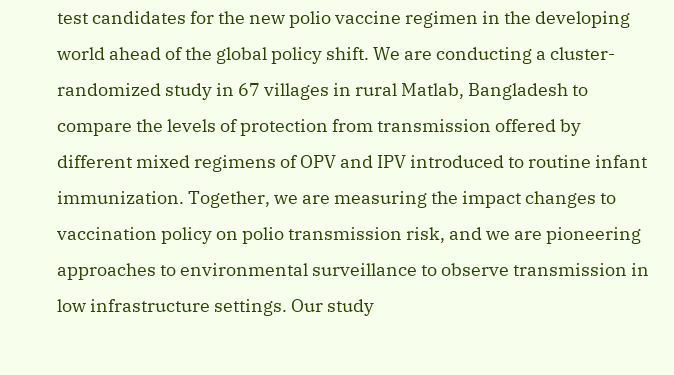test candidates for the new polio vaccine regimen in the developing world ahead of the global policy shift. We are conducting a cluster-randomized study in 67 villages in rural Matlab, Bangladesh to compare the levels of protection from transmission offered by different mixed regimens of OPV and IPV introduced to routine infant immunization. Together, we are measuring the impact changes to vaccination policy on polio transmission risk, and we are pioneering approaches to environmental surveillance to observe transmission in low infrastructure settings. Our study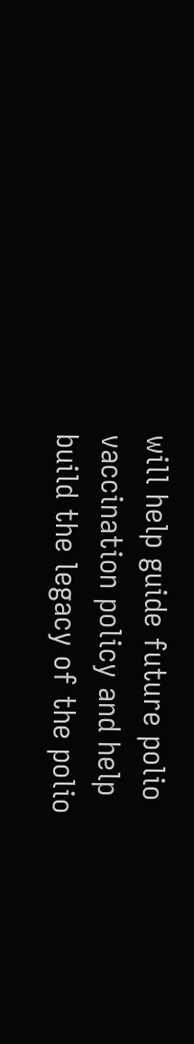will help guide future polio vaccination policy and help build the legacy of the polio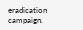eradication campaign.